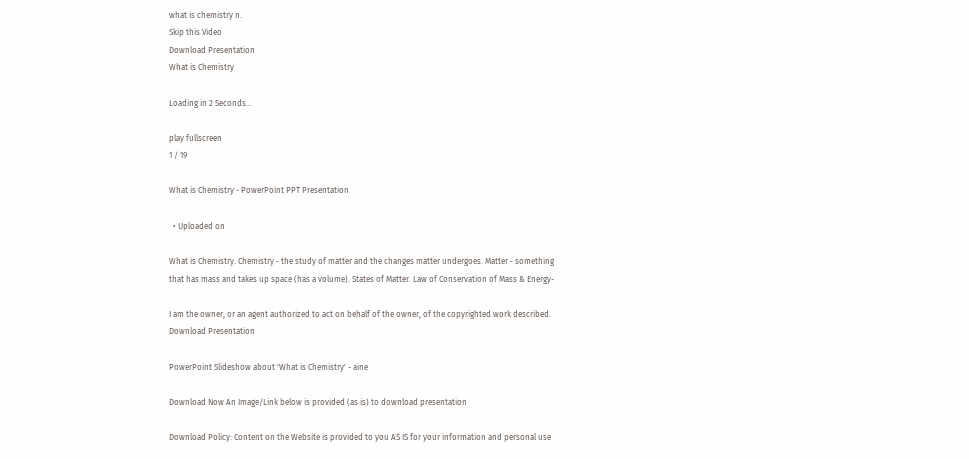what is chemistry n.
Skip this Video
Download Presentation
What is Chemistry

Loading in 2 Seconds...

play fullscreen
1 / 19

What is Chemistry - PowerPoint PPT Presentation

  • Uploaded on

What is Chemistry. Chemistry ‑ the study of matter and the changes matter undergoes. Matter ‑ something that has mass and takes up space (has a volume). States of Matter. Law of Conservation of Mass & Energy-

I am the owner, or an agent authorized to act on behalf of the owner, of the copyrighted work described.
Download Presentation

PowerPoint Slideshow about 'What is Chemistry' - aine

Download Now An Image/Link below is provided (as is) to download presentation

Download Policy: Content on the Website is provided to you AS IS for your information and personal use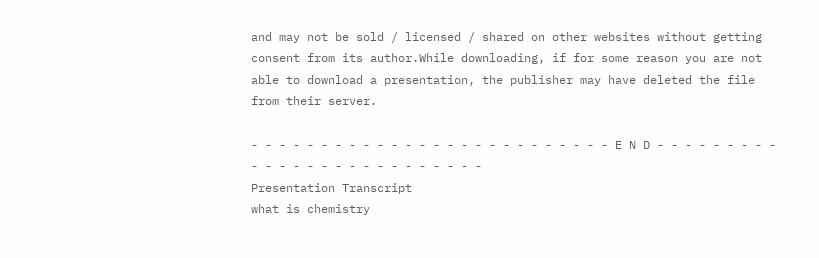and may not be sold / licensed / shared on other websites without getting consent from its author.While downloading, if for some reason you are not able to download a presentation, the publisher may have deleted the file from their server.

- - - - - - - - - - - - - - - - - - - - - - - - - - E N D - - - - - - - - - - - - - - - - - - - - - - - - - -
Presentation Transcript
what is chemistry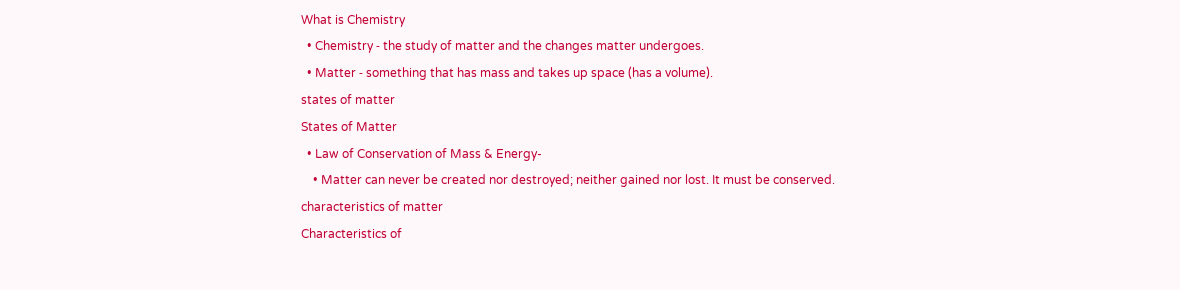What is Chemistry
  • Chemistry ‑ the study of matter and the changes matter undergoes.
  • Matter ‑ something that has mass and takes up space (has a volume).
states of matter
States of Matter
  • Law of Conservation of Mass & Energy-
    • Matter can never be created nor destroyed; neither gained nor lost. It must be conserved.
characteristics of matter
Characteristics of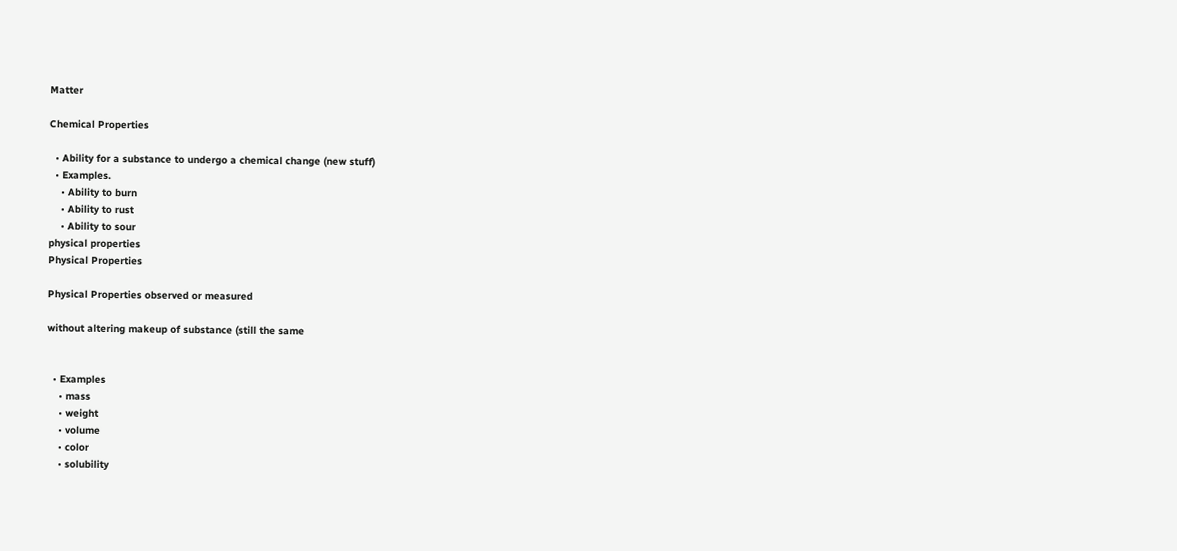Matter

Chemical Properties

  • Ability for a substance to undergo a chemical change (new stuff)
  • Examples.
    • Ability to burn
    • Ability to rust
    • Ability to sour
physical properties
Physical Properties

Physical Properties observed or measured

without altering makeup of substance (still the same


  • Examples
    • mass
    • weight
    • volume
    • color
    • solubility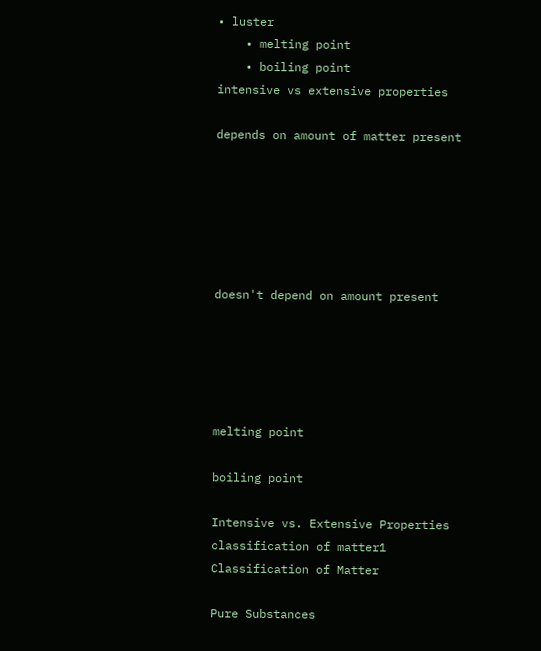• luster
    • melting point
    • boiling point
intensive vs extensive properties

depends on amount of matter present






doesn't depend on amount present





melting point

boiling point

Intensive vs. Extensive Properties
classification of matter1
Classification of Matter

Pure Substances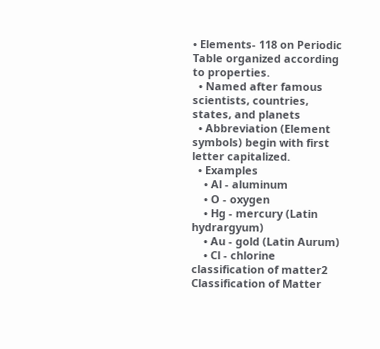• Elements- 118 on Periodic Table organized according to properties.
  • Named after famous scientists, countries, states, and planets
  • Abbreviation (Element symbols) begin with first letter capitalized.
  • Examples
    • Al - aluminum
    • O - oxygen
    • Hg - mercury (Latin hydrargyum)
    • Au - gold (Latin Aurum)
    • Cl - chlorine
classification of matter2
Classification of Matter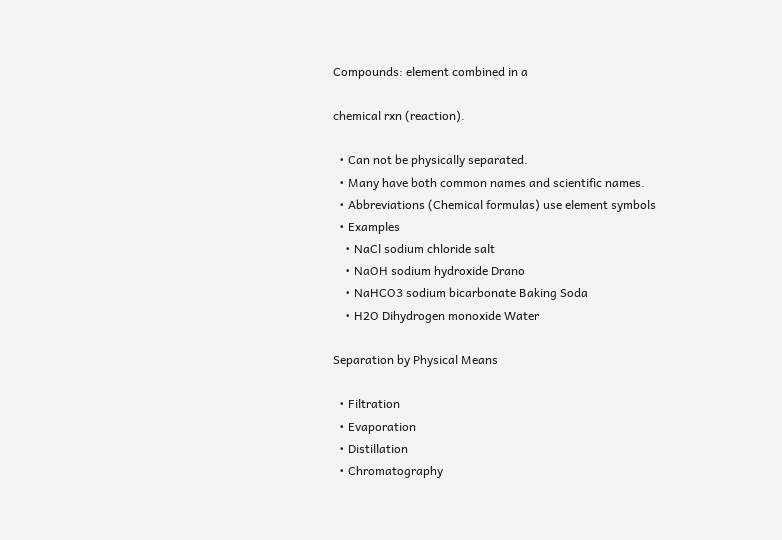Compounds: element combined in a

chemical rxn (reaction).

  • Can not be physically separated.
  • Many have both common names and scientific names.
  • Abbreviations (Chemical formulas) use element symbols
  • Examples
    • NaCl sodium chloride salt
    • NaOH sodium hydroxide Drano
    • NaHCO3 sodium bicarbonate Baking Soda
    • H2O Dihydrogen monoxide Water

Separation by Physical Means

  • Filtration
  • Evaporation
  • Distillation
  • Chromatography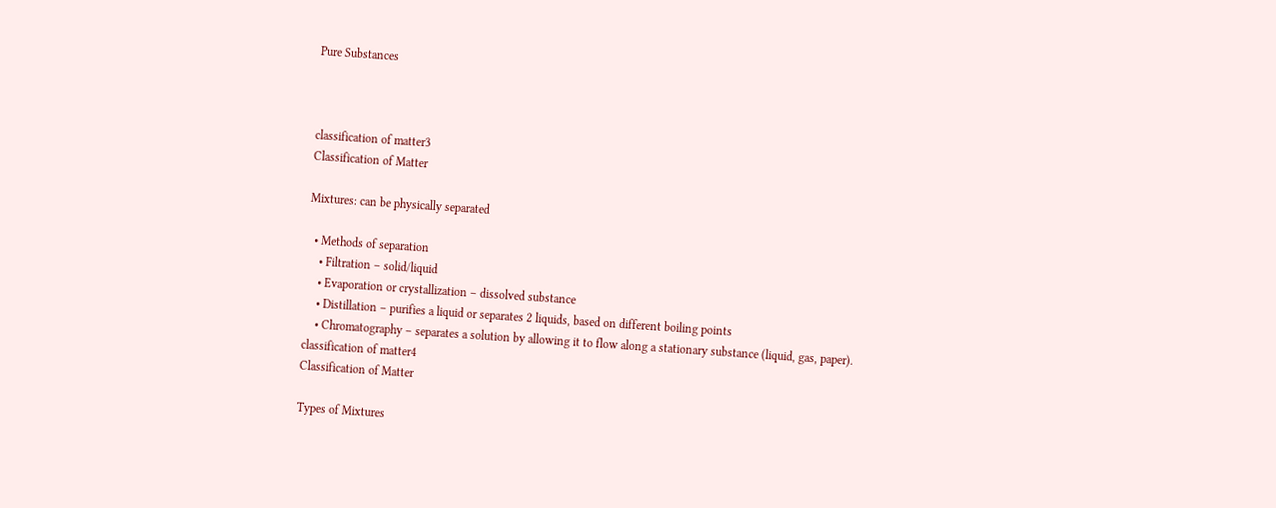Pure Substances



classification of matter3
Classification of Matter

Mixtures: can be physically separated

  • Methods of separation
    • Filtration – solid/liquid
    • Evaporation or crystallization – dissolved substance
    • Distillation – purifies a liquid or separates 2 liquids, based on different boiling points
    • Chromatography – separates a solution by allowing it to flow along a stationary substance (liquid, gas, paper).
classification of matter4
Classification of Matter

Types of Mixtures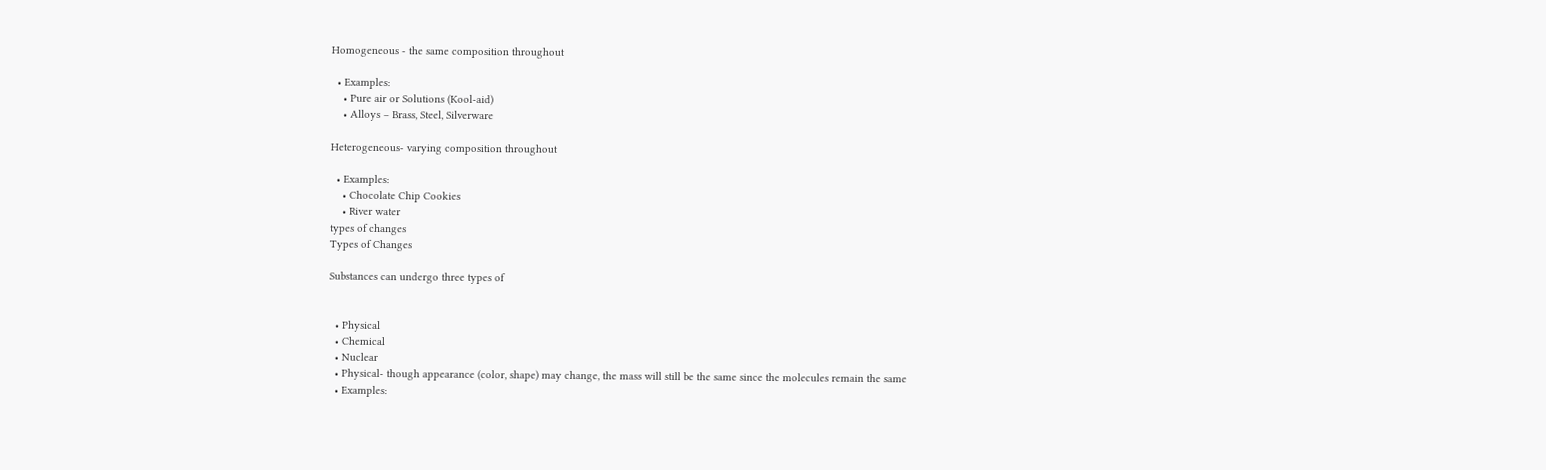Homogeneous - the same composition throughout

  • Examples:
    • Pure air or Solutions (Kool-aid)
    • Alloys – Brass, Steel, Silverware

Heterogeneous- varying composition throughout

  • Examples:
    • Chocolate Chip Cookies
    • River water
types of changes
Types of Changes

Substances can undergo three types of


  • Physical
  • Chemical
  • Nuclear
  • Physical- though appearance (color, shape) may change, the mass will still be the same since the molecules remain the same
  • Examples: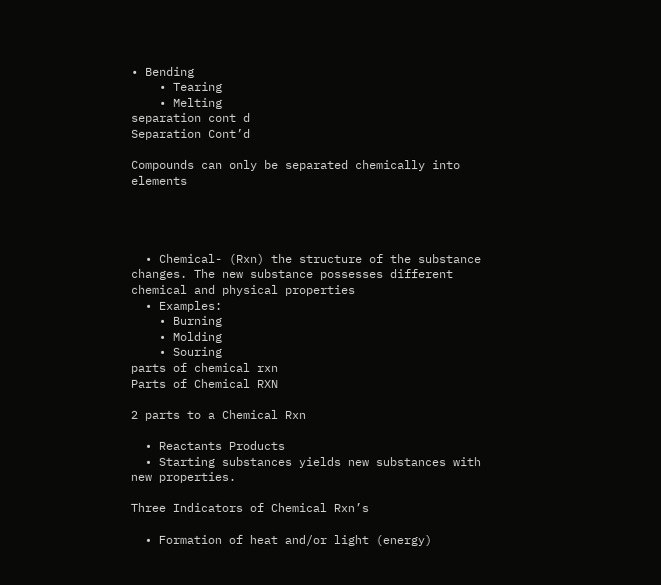• Bending
    • Tearing
    • Melting
separation cont d
Separation Cont’d

Compounds can only be separated chemically into elements




  • Chemical- (Rxn) the structure of the substance changes. The new substance possesses different chemical and physical properties
  • Examples:
    • Burning
    • Molding
    • Souring
parts of chemical rxn
Parts of Chemical RXN

2 parts to a Chemical Rxn

  • Reactants Products
  • Starting substances yields new substances with new properties.

Three Indicators of Chemical Rxn’s

  • Formation of heat and/or light (energy)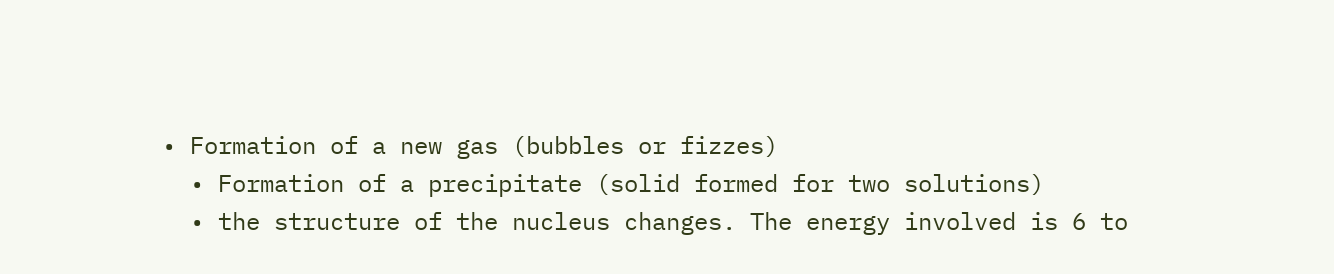• Formation of a new gas (bubbles or fizzes)
  • Formation of a precipitate (solid formed for two solutions)
  • the structure of the nucleus changes. The energy involved is 6 to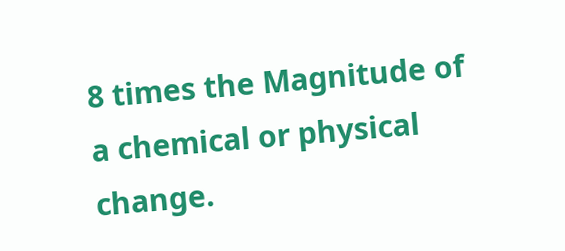8 times the Magnitude of a chemical or physical change.